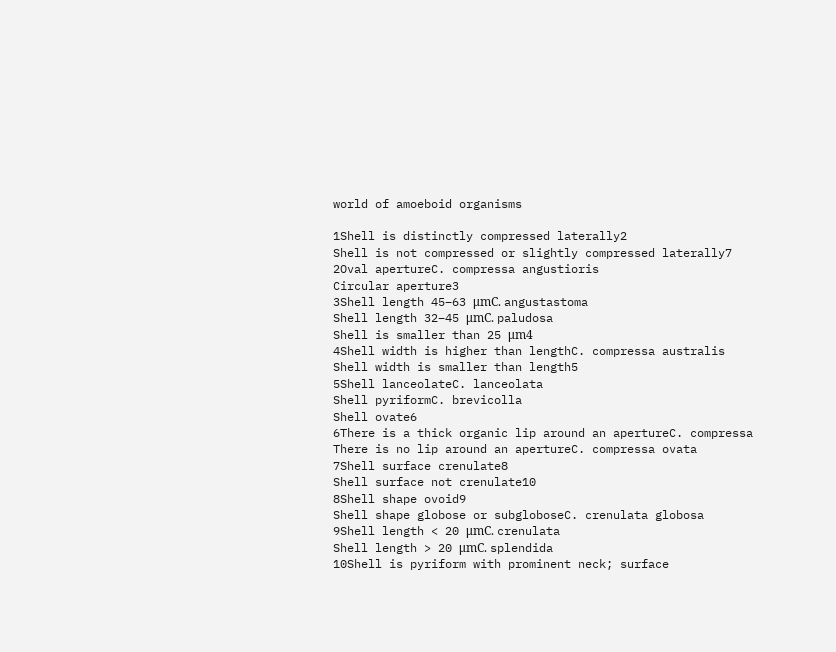world of amoeboid organisms

1Shell is distinctly compressed laterally2
Shell is not compressed or slightly compressed laterally7
2Oval apertureC. compressa angustioris
Circular aperture3
3Shell length 45–63 μmC. angustastoma
Shell length 32–45 μmC. paludosa
Shell is smaller than 25 μm4
4Shell width is higher than lengthC. compressa australis
Shell width is smaller than length5
5Shell lanceolateC. lanceolata
Shell pyriformC. brevicolla
Shell ovate6
6There is a thick organic lip around an apertureC. compressa
There is no lip around an apertureC. compressa ovata
7Shell surface crenulate8
Shell surface not crenulate10
8Shell shape ovoid9
Shell shape globose or subgloboseC. crenulata globosa
9Shell length < 20 μmC. crenulata
Shell length > 20 μmC. splendida
10Shell is pyriform with prominent neck; surface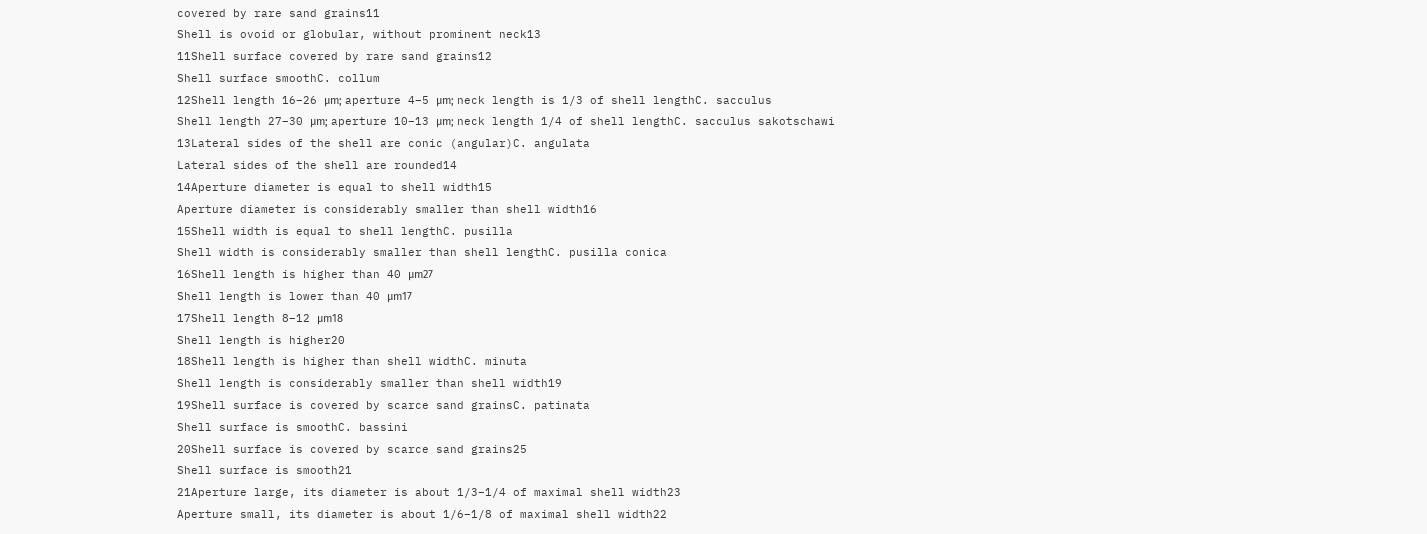covered by rare sand grains11
Shell is ovoid or globular, without prominent neck13
11Shell surface covered by rare sand grains12
Shell surface smoothC. collum
12Shell length 16–26 μm; aperture 4–5 μm; neck length is 1/3 of shell lengthC. sacculus
Shell length 27–30 μm; aperture 10–13 μm; neck length 1/4 of shell lengthC. sacculus sakotschawi
13Lateral sides of the shell are conic (angular)C. angulata
Lateral sides of the shell are rounded14
14Aperture diameter is equal to shell width15
Aperture diameter is considerably smaller than shell width16
15Shell width is equal to shell lengthC. pusilla
Shell width is considerably smaller than shell lengthC. pusilla conica
16Shell length is higher than 40 μm27
Shell length is lower than 40 μm17
17Shell length 8–12 μm18
Shell length is higher20
18Shell length is higher than shell widthC. minuta
Shell length is considerably smaller than shell width19
19Shell surface is covered by scarce sand grainsC. patinata
Shell surface is smoothC. bassini
20Shell surface is covered by scarce sand grains25
Shell surface is smooth21
21Aperture large, its diameter is about 1/3–1/4 of maximal shell width23
Aperture small, its diameter is about 1/6–1/8 of maximal shell width22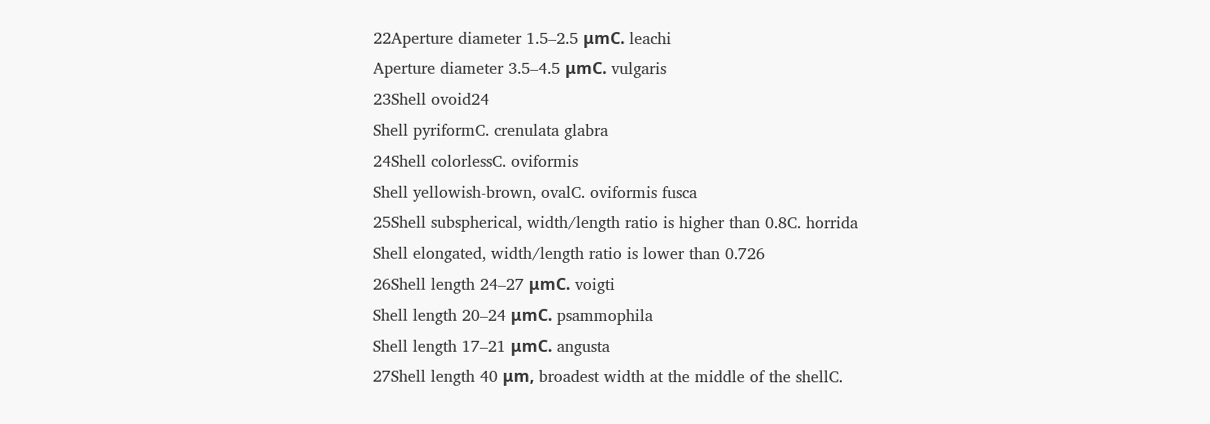22Aperture diameter 1.5–2.5 μmC. leachi
Aperture diameter 3.5–4.5 μmC. vulgaris
23Shell ovoid24
Shell pyriformC. crenulata glabra
24Shell colorlessC. oviformis
Shell yellowish-brown, ovalC. oviformis fusca
25Shell subspherical, width/length ratio is higher than 0.8C. horrida
Shell elongated, width/length ratio is lower than 0.726
26Shell length 24–27 μmC. voigti
Shell length 20–24 μmC. psammophila
Shell length 17–21 μmC. angusta
27Shell length 40 μm, broadest width at the middle of the shellC.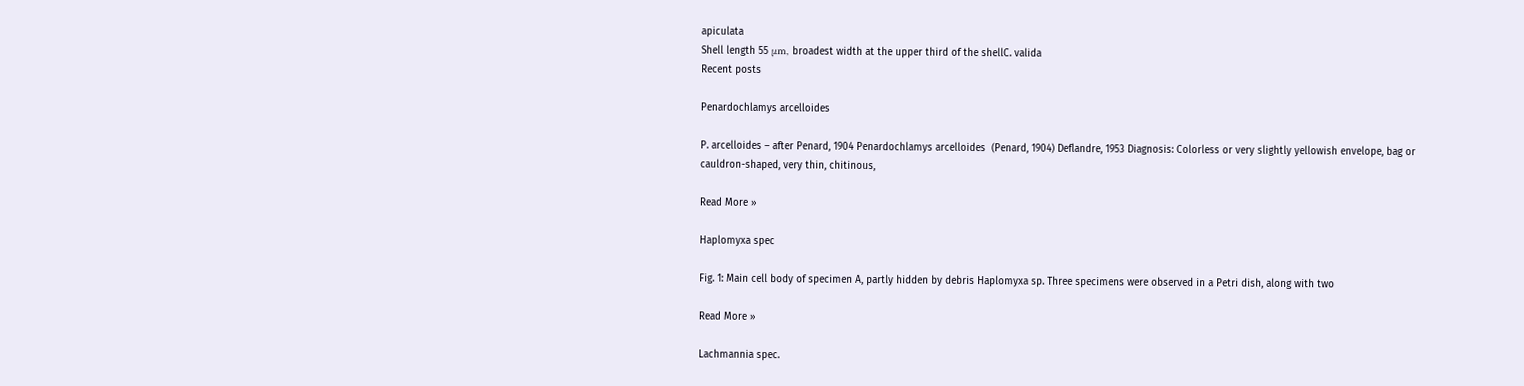apiculata
Shell length 55 μm, broadest width at the upper third of the shellC. valida
Recent posts

Penardochlamys arcelloides

P. arcelloides – after Penard, 1904 Penardochlamys arcelloides  (Penard, 1904) Deflandre, 1953 Diagnosis: Colorless or very slightly yellowish envelope, bag or cauldron-shaped, very thin, chitinous,

Read More »

Haplomyxa spec

Fig. 1: Main cell body of specimen A, partly hidden by debris Haplomyxa sp. Three specimens were observed in a Petri dish, along with two

Read More »

Lachmannia spec.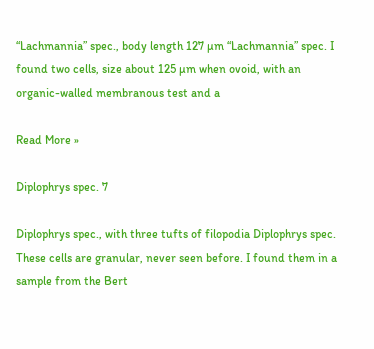“Lachmannia” spec., body length 127 µm “Lachmannia” spec. I found two cells, size about 125 µm when ovoid, with an organic-walled membranous test and a

Read More »

Diplophrys spec. 7

Diplophrys spec., with three tufts of filopodia Diplophrys spec. These cells are granular, never seen before. I found them in a sample from the Bert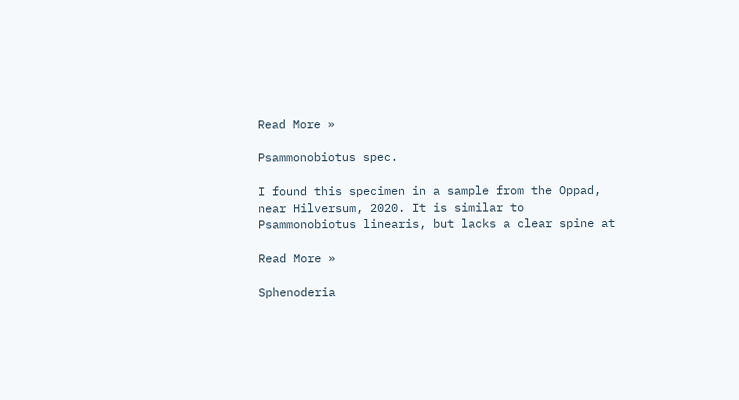Read More »

Psammonobiotus spec.

I found this specimen in a sample from the Oppad, near Hilversum, 2020. It is similar to Psammonobiotus linearis, but lacks a clear spine at

Read More »

Sphenoderia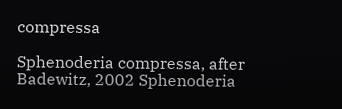compressa

Sphenoderia compressa, after Badewitz, 2002 Sphenoderia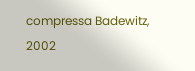compressa Badewitz, 2002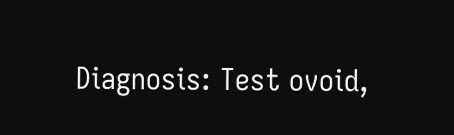Diagnosis: Test ovoid,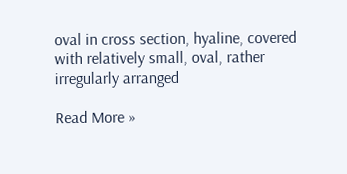oval in cross section, hyaline, covered with relatively small, oval, rather irregularly arranged

Read More »